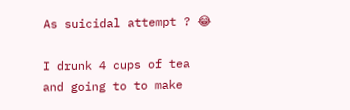As suicidal attempt ? 😂

I drunk 4 cups of tea and going to to make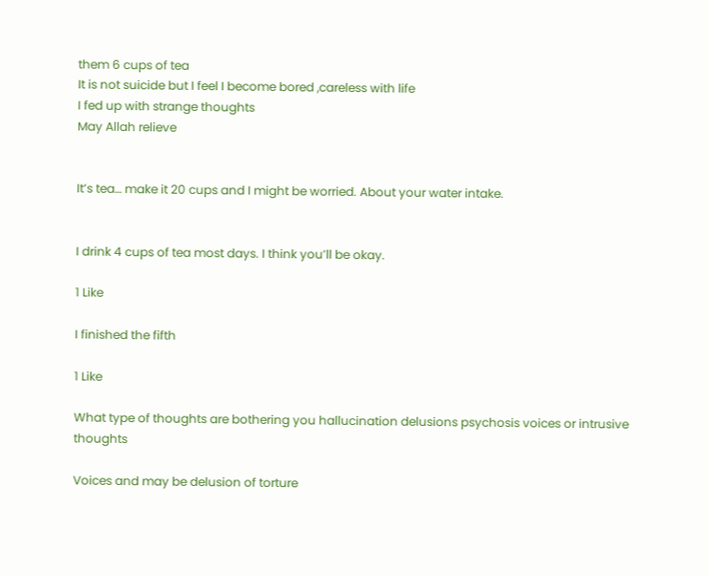them 6 cups of tea
It is not suicide but I feel I become bored ,careless with life
I fed up with strange thoughts
May Allah relieve


It’s tea… make it 20 cups and I might be worried. About your water intake.


I drink 4 cups of tea most days. I think you’ll be okay.

1 Like

I finished the fifth

1 Like

What type of thoughts are bothering you hallucination delusions psychosis voices or intrusive thoughts

Voices and may be delusion of torture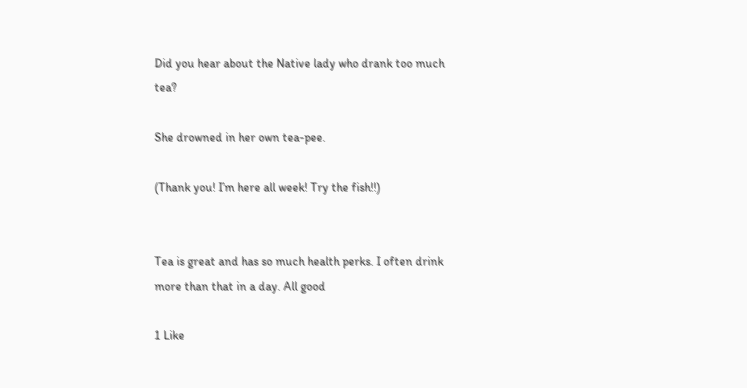Did you hear about the Native lady who drank too much tea?

She drowned in her own tea-pee.

(Thank you! I’m here all week! Try the fish!!)


Tea is great and has so much health perks. I often drink more than that in a day. All good

1 Like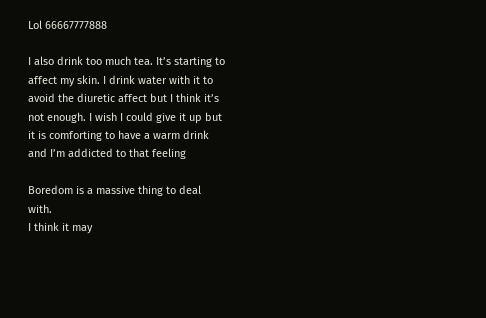Lol 66667777888

I also drink too much tea. It’s starting to affect my skin. I drink water with it to avoid the diuretic affect but I think it’s not enough. I wish I could give it up but it is comforting to have a warm drink and I’m addicted to that feeling

Boredom is a massive thing to deal with.
I think it may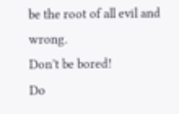be the root of all evil and wrong.
Don’t be bored!
Do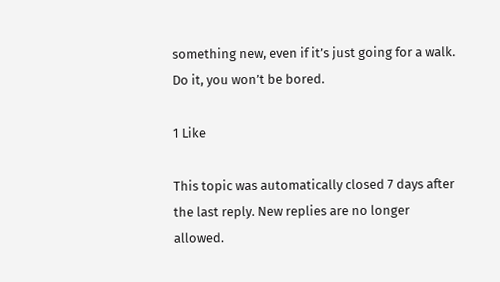something new, even if it’s just going for a walk.
Do it, you won’t be bored.

1 Like

This topic was automatically closed 7 days after the last reply. New replies are no longer allowed.